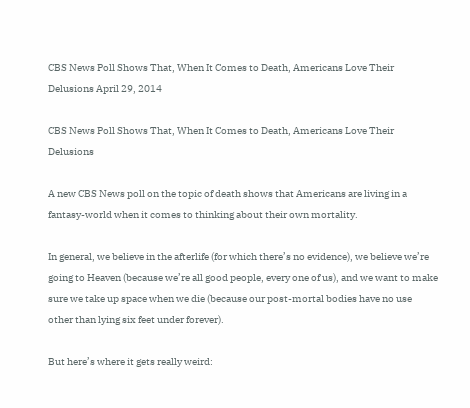CBS News Poll Shows That, When It Comes to Death, Americans Love Their Delusions April 29, 2014

CBS News Poll Shows That, When It Comes to Death, Americans Love Their Delusions

A new CBS News poll on the topic of death shows that Americans are living in a fantasy-world when it comes to thinking about their own mortality.

In general, we believe in the afterlife (for which there’s no evidence), we believe we’re going to Heaven (because we’re all good people, every one of us), and we want to make sure we take up space when we die (because our post-mortal bodies have no use other than lying six feet under forever).

But here’s where it gets really weird: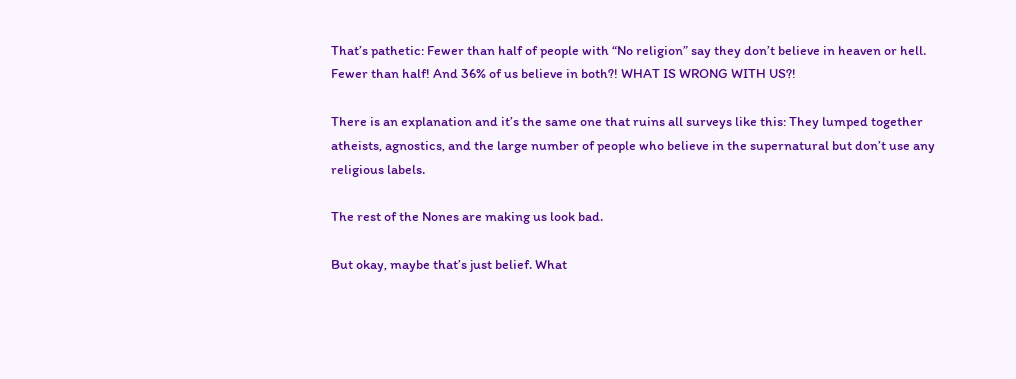That’s pathetic: Fewer than half of people with “No religion” say they don’t believe in heaven or hell. Fewer than half! And 36% of us believe in both?! WHAT IS WRONG WITH US?!

There is an explanation and it’s the same one that ruins all surveys like this: They lumped together atheists, agnostics, and the large number of people who believe in the supernatural but don’t use any religious labels.

The rest of the Nones are making us look bad.

But okay, maybe that’s just belief. What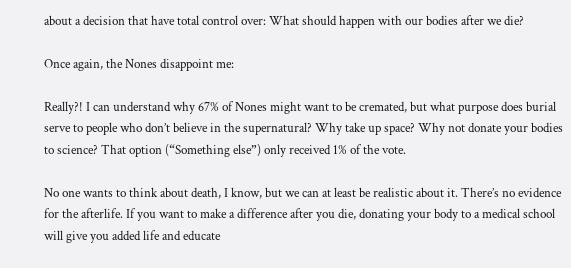about a decision that have total control over: What should happen with our bodies after we die?

Once again, the Nones disappoint me:

Really?! I can understand why 67% of Nones might want to be cremated, but what purpose does burial serve to people who don’t believe in the supernatural? Why take up space? Why not donate your bodies to science? That option (“Something else”) only received 1% of the vote.

No one wants to think about death, I know, but we can at least be realistic about it. There’s no evidence for the afterlife. If you want to make a difference after you die, donating your body to a medical school will give you added life and educate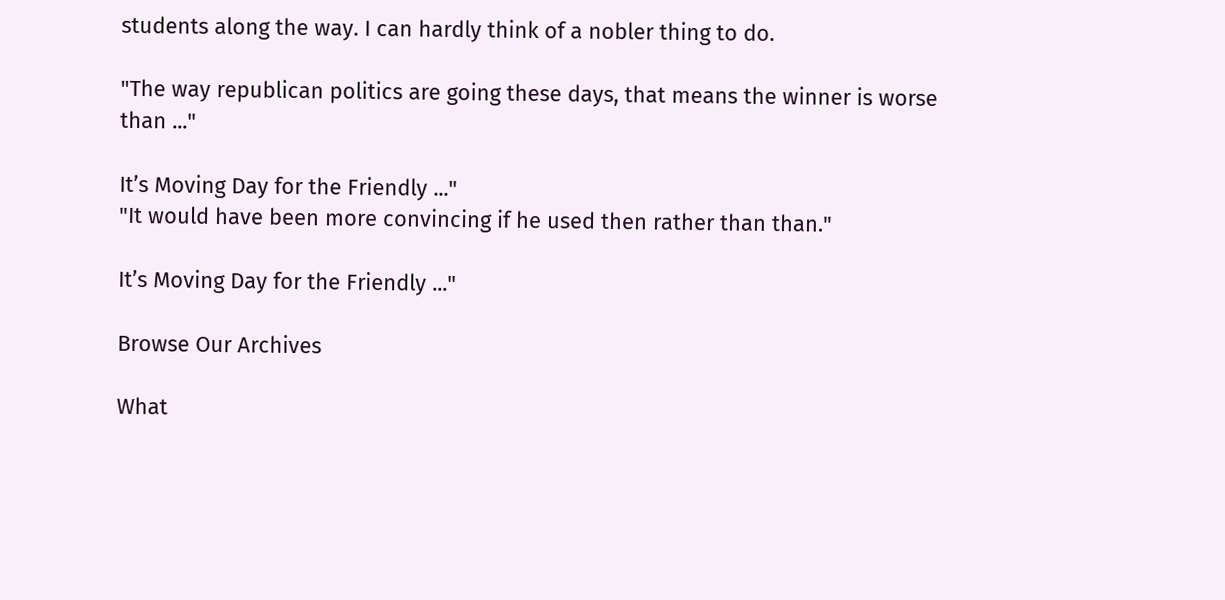students along the way. I can hardly think of a nobler thing to do.

"The way republican politics are going these days, that means the winner is worse than ..."

It’s Moving Day for the Friendly ..."
"It would have been more convincing if he used then rather than than."

It’s Moving Day for the Friendly ..."

Browse Our Archives

What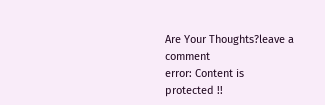Are Your Thoughts?leave a comment
error: Content is protected !!